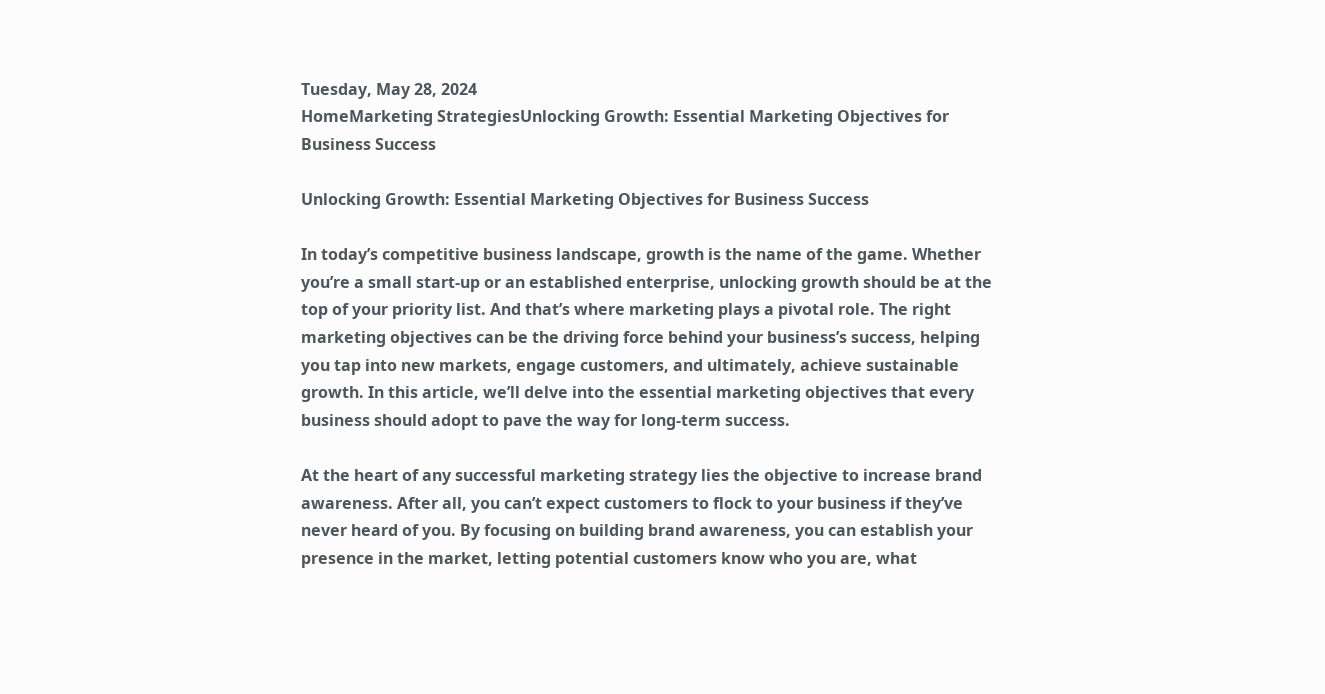Tuesday, May 28, 2024
HomeMarketing StrategiesUnlocking Growth: Essential Marketing Objectives for Business Success

Unlocking Growth: Essential Marketing Objectives for Business Success

In today’s competitive business landscape, growth is the name of the game. Whether you’re a small start-up or an established enterprise, unlocking growth should be at the top of your priority list. And that’s where marketing plays a pivotal role. The right marketing objectives can be the driving force behind your business’s success, helping you tap into new markets, engage customers, and ultimately, achieve sustainable growth. In this article, we’ll delve into the essential marketing objectives that every business should adopt to pave the way for long-term success.

At the heart of any successful marketing strategy lies the objective to increase brand awareness. After all, you can’t expect customers to flock to your business if they’ve never heard of you. By focusing on building brand awareness, you can establish your presence in the market, letting potential customers know who you are, what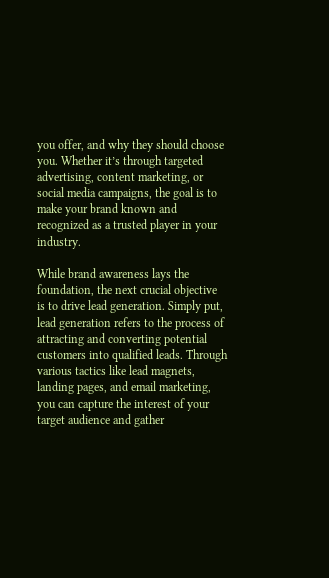you offer, and why they should choose you. Whether it’s through targeted advertising, content marketing, or social media campaigns, the goal is to make your brand known and recognized as a trusted player in your industry.

While brand awareness lays the foundation, the next crucial objective is to drive lead generation. Simply put, lead generation refers to the process of attracting and converting potential customers into qualified leads. Through various tactics like lead magnets, landing pages, and email marketing, you can capture the interest of your target audience and gather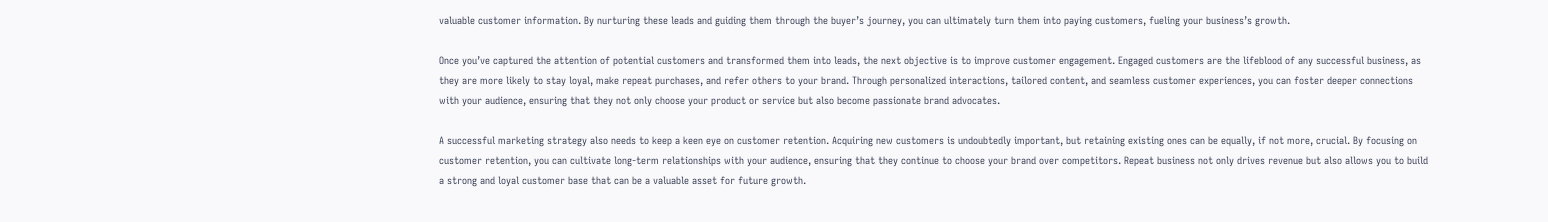valuable customer information. By nurturing these leads and guiding them through the buyer’s journey, you can ultimately turn them into paying customers, fueling your business’s growth.

Once you’ve captured the attention of potential customers and transformed them into leads, the next objective is to improve customer engagement. Engaged customers are the lifeblood of any successful business, as they are more likely to stay loyal, make repeat purchases, and refer others to your brand. Through personalized interactions, tailored content, and seamless customer experiences, you can foster deeper connections with your audience, ensuring that they not only choose your product or service but also become passionate brand advocates.

A successful marketing strategy also needs to keep a keen eye on customer retention. Acquiring new customers is undoubtedly important, but retaining existing ones can be equally, if not more, crucial. By focusing on customer retention, you can cultivate long-term relationships with your audience, ensuring that they continue to choose your brand over competitors. Repeat business not only drives revenue but also allows you to build a strong and loyal customer base that can be a valuable asset for future growth.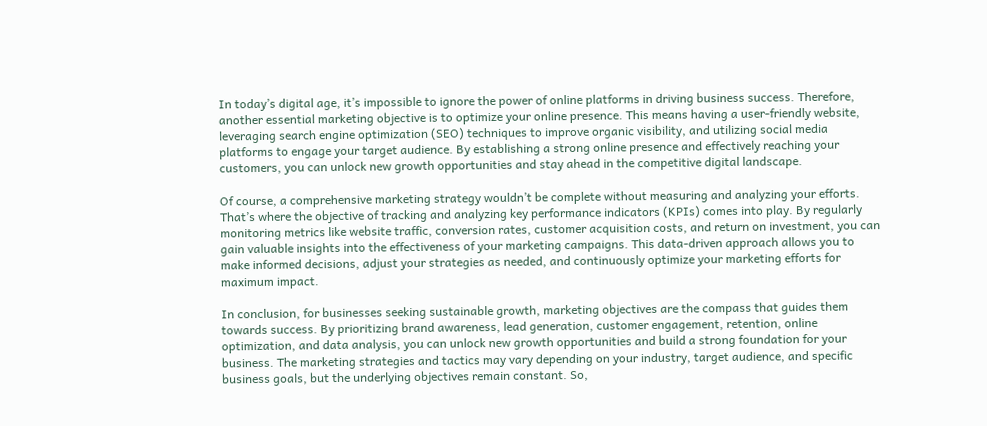In today’s digital age, it’s impossible to ignore the power of online platforms in driving business success. Therefore, another essential marketing objective is to optimize your online presence. This means having a user-friendly website, leveraging search engine optimization (SEO) techniques to improve organic visibility, and utilizing social media platforms to engage your target audience. By establishing a strong online presence and effectively reaching your customers, you can unlock new growth opportunities and stay ahead in the competitive digital landscape.

Of course, a comprehensive marketing strategy wouldn’t be complete without measuring and analyzing your efforts. That’s where the objective of tracking and analyzing key performance indicators (KPIs) comes into play. By regularly monitoring metrics like website traffic, conversion rates, customer acquisition costs, and return on investment, you can gain valuable insights into the effectiveness of your marketing campaigns. This data-driven approach allows you to make informed decisions, adjust your strategies as needed, and continuously optimize your marketing efforts for maximum impact.

In conclusion, for businesses seeking sustainable growth, marketing objectives are the compass that guides them towards success. By prioritizing brand awareness, lead generation, customer engagement, retention, online optimization, and data analysis, you can unlock new growth opportunities and build a strong foundation for your business. The marketing strategies and tactics may vary depending on your industry, target audience, and specific business goals, but the underlying objectives remain constant. So,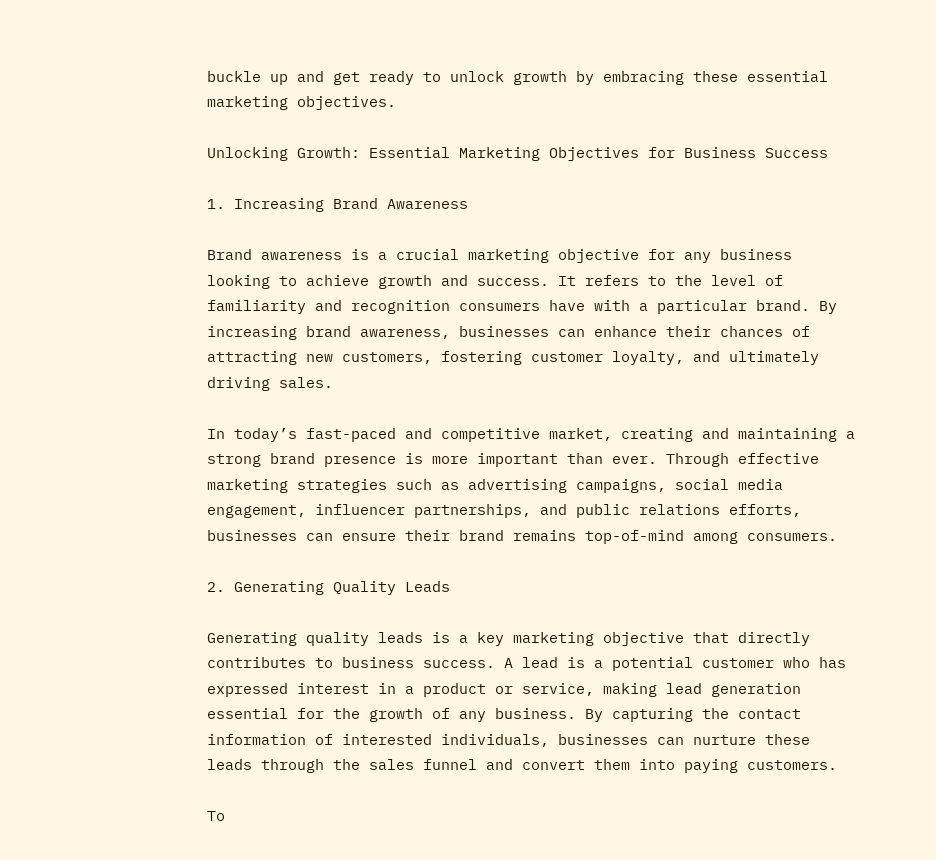buckle up and get ready to unlock growth by embracing these essential marketing objectives.

Unlocking Growth: Essential Marketing Objectives for Business Success

1. Increasing Brand Awareness

Brand awareness is a crucial marketing objective for any business looking to achieve growth and success. It refers to the level of familiarity and recognition consumers have with a particular brand. By increasing brand awareness, businesses can enhance their chances of attracting new customers, fostering customer loyalty, and ultimately driving sales.

In today’s fast-paced and competitive market, creating and maintaining a strong brand presence is more important than ever. Through effective marketing strategies such as advertising campaigns, social media engagement, influencer partnerships, and public relations efforts, businesses can ensure their brand remains top-of-mind among consumers.

2. Generating Quality Leads

Generating quality leads is a key marketing objective that directly contributes to business success. A lead is a potential customer who has expressed interest in a product or service, making lead generation essential for the growth of any business. By capturing the contact information of interested individuals, businesses can nurture these leads through the sales funnel and convert them into paying customers.

To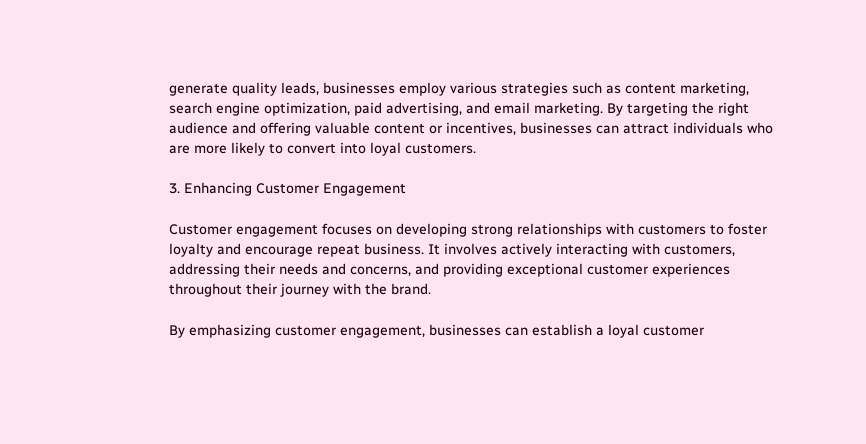generate quality leads, businesses employ various strategies such as content marketing, search engine optimization, paid advertising, and email marketing. By targeting the right audience and offering valuable content or incentives, businesses can attract individuals who are more likely to convert into loyal customers.

3. Enhancing Customer Engagement

Customer engagement focuses on developing strong relationships with customers to foster loyalty and encourage repeat business. It involves actively interacting with customers, addressing their needs and concerns, and providing exceptional customer experiences throughout their journey with the brand.

By emphasizing customer engagement, businesses can establish a loyal customer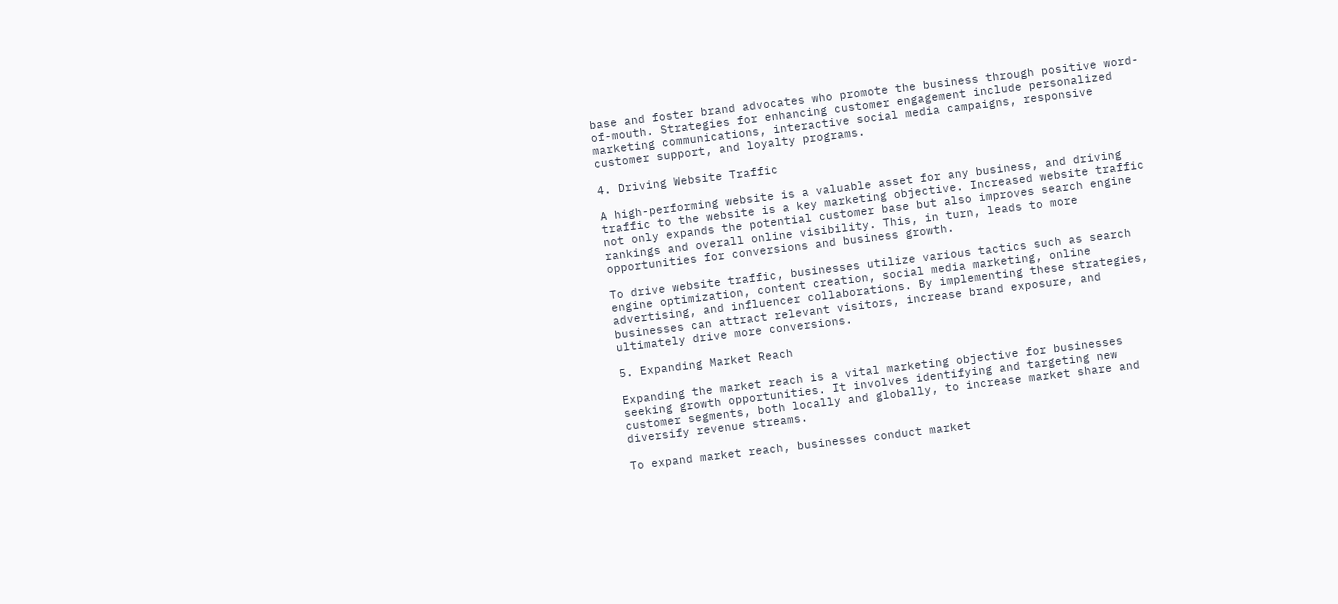base and foster brand advocates who promote the business through positive word-of-mouth. Strategies for enhancing customer engagement include personalized marketing communications, interactive social media campaigns, responsive customer support, and loyalty programs.

4. Driving Website Traffic

A high-performing website is a valuable asset for any business, and driving traffic to the website is a key marketing objective. Increased website traffic not only expands the potential customer base but also improves search engine rankings and overall online visibility. This, in turn, leads to more opportunities for conversions and business growth.

To drive website traffic, businesses utilize various tactics such as search engine optimization, content creation, social media marketing, online advertising, and influencer collaborations. By implementing these strategies, businesses can attract relevant visitors, increase brand exposure, and ultimately drive more conversions.

5. Expanding Market Reach

Expanding the market reach is a vital marketing objective for businesses seeking growth opportunities. It involves identifying and targeting new customer segments, both locally and globally, to increase market share and diversify revenue streams.

To expand market reach, businesses conduct market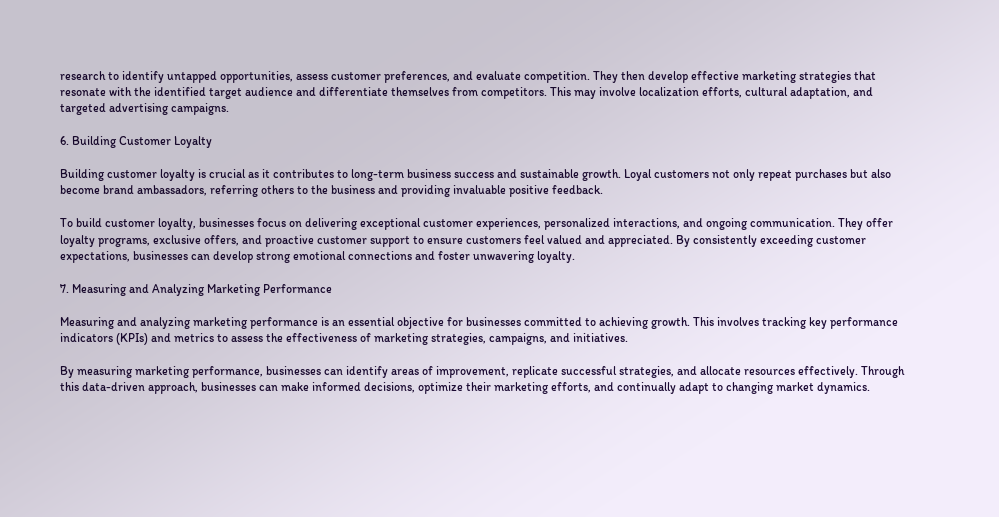research to identify untapped opportunities, assess customer preferences, and evaluate competition. They then develop effective marketing strategies that resonate with the identified target audience and differentiate themselves from competitors. This may involve localization efforts, cultural adaptation, and targeted advertising campaigns.

6. Building Customer Loyalty

Building customer loyalty is crucial as it contributes to long-term business success and sustainable growth. Loyal customers not only repeat purchases but also become brand ambassadors, referring others to the business and providing invaluable positive feedback.

To build customer loyalty, businesses focus on delivering exceptional customer experiences, personalized interactions, and ongoing communication. They offer loyalty programs, exclusive offers, and proactive customer support to ensure customers feel valued and appreciated. By consistently exceeding customer expectations, businesses can develop strong emotional connections and foster unwavering loyalty.

7. Measuring and Analyzing Marketing Performance

Measuring and analyzing marketing performance is an essential objective for businesses committed to achieving growth. This involves tracking key performance indicators (KPIs) and metrics to assess the effectiveness of marketing strategies, campaigns, and initiatives.

By measuring marketing performance, businesses can identify areas of improvement, replicate successful strategies, and allocate resources effectively. Through this data-driven approach, businesses can make informed decisions, optimize their marketing efforts, and continually adapt to changing market dynamics.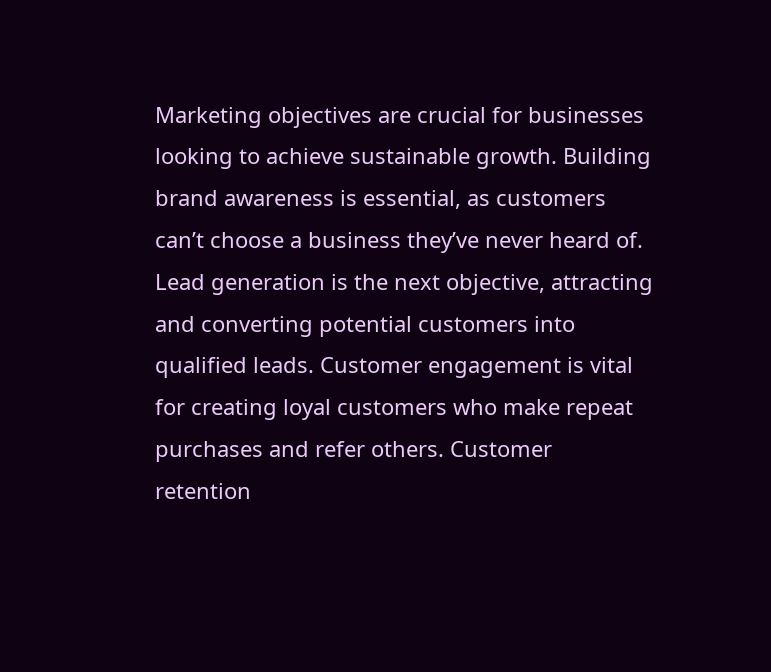Marketing objectives are crucial for businesses looking to achieve sustainable growth. Building brand awareness is essential, as customers can’t choose a business they’ve never heard of. Lead generation is the next objective, attracting and converting potential customers into qualified leads. Customer engagement is vital for creating loyal customers who make repeat purchases and refer others. Customer retention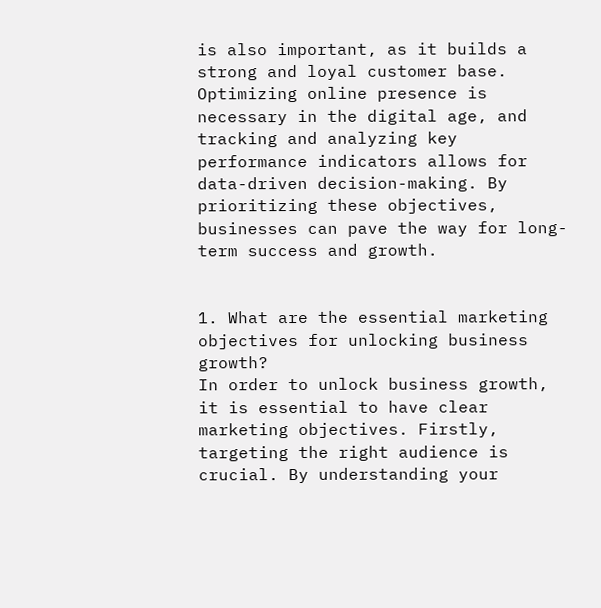is also important, as it builds a strong and loyal customer base. Optimizing online presence is necessary in the digital age, and tracking and analyzing key performance indicators allows for data-driven decision-making. By prioritizing these objectives, businesses can pave the way for long-term success and growth.


1. What are the essential marketing objectives for unlocking business growth?
In order to unlock business growth, it is essential to have clear marketing objectives. Firstly, targeting the right audience is crucial. By understanding your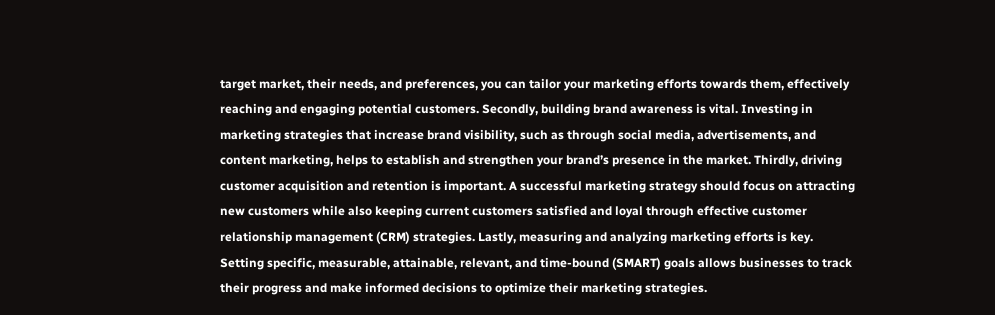target market, their needs, and preferences, you can tailor your marketing efforts towards them, effectively reaching and engaging potential customers. Secondly, building brand awareness is vital. Investing in marketing strategies that increase brand visibility, such as through social media, advertisements, and content marketing, helps to establish and strengthen your brand’s presence in the market. Thirdly, driving customer acquisition and retention is important. A successful marketing strategy should focus on attracting new customers while also keeping current customers satisfied and loyal through effective customer relationship management (CRM) strategies. Lastly, measuring and analyzing marketing efforts is key. Setting specific, measurable, attainable, relevant, and time-bound (SMART) goals allows businesses to track their progress and make informed decisions to optimize their marketing strategies.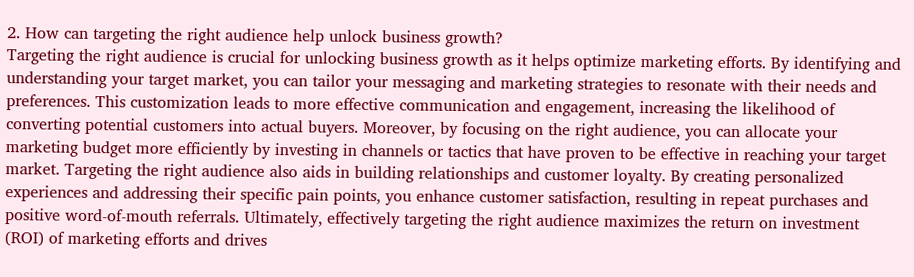2. How can targeting the right audience help unlock business growth?
Targeting the right audience is crucial for unlocking business growth as it helps optimize marketing efforts. By identifying and understanding your target market, you can tailor your messaging and marketing strategies to resonate with their needs and preferences. This customization leads to more effective communication and engagement, increasing the likelihood of converting potential customers into actual buyers. Moreover, by focusing on the right audience, you can allocate your marketing budget more efficiently by investing in channels or tactics that have proven to be effective in reaching your target market. Targeting the right audience also aids in building relationships and customer loyalty. By creating personalized experiences and addressing their specific pain points, you enhance customer satisfaction, resulting in repeat purchases and positive word-of-mouth referrals. Ultimately, effectively targeting the right audience maximizes the return on investment (ROI) of marketing efforts and drives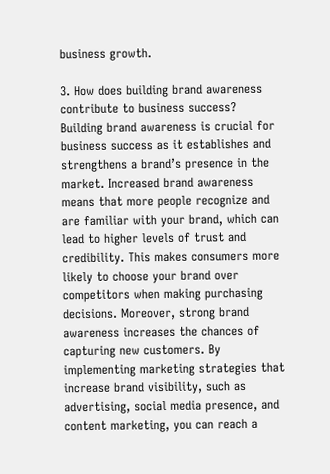business growth.

3. How does building brand awareness contribute to business success?
Building brand awareness is crucial for business success as it establishes and strengthens a brand’s presence in the market. Increased brand awareness means that more people recognize and are familiar with your brand, which can lead to higher levels of trust and credibility. This makes consumers more likely to choose your brand over competitors when making purchasing decisions. Moreover, strong brand awareness increases the chances of capturing new customers. By implementing marketing strategies that increase brand visibility, such as advertising, social media presence, and content marketing, you can reach a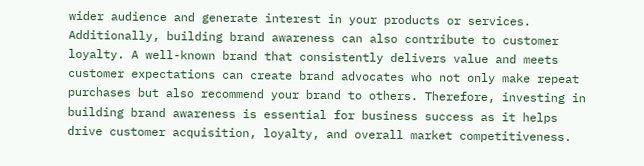wider audience and generate interest in your products or services. Additionally, building brand awareness can also contribute to customer loyalty. A well-known brand that consistently delivers value and meets customer expectations can create brand advocates who not only make repeat purchases but also recommend your brand to others. Therefore, investing in building brand awareness is essential for business success as it helps drive customer acquisition, loyalty, and overall market competitiveness.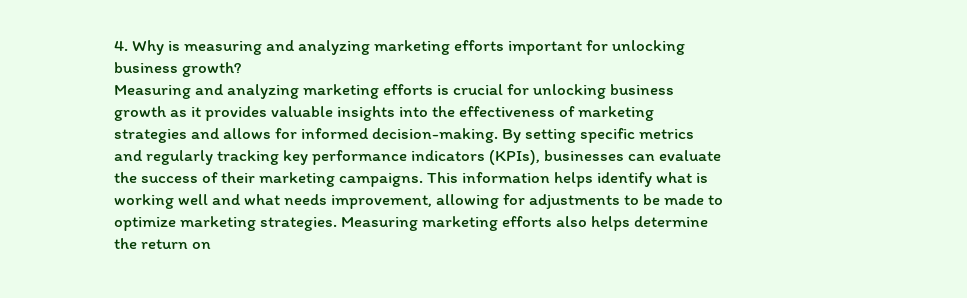4. Why is measuring and analyzing marketing efforts important for unlocking business growth?
Measuring and analyzing marketing efforts is crucial for unlocking business growth as it provides valuable insights into the effectiveness of marketing strategies and allows for informed decision-making. By setting specific metrics and regularly tracking key performance indicators (KPIs), businesses can evaluate the success of their marketing campaigns. This information helps identify what is working well and what needs improvement, allowing for adjustments to be made to optimize marketing strategies. Measuring marketing efforts also helps determine the return on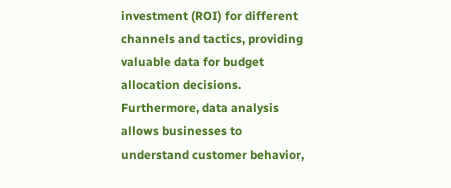investment (ROI) for different channels and tactics, providing valuable data for budget allocation decisions. Furthermore, data analysis allows businesses to understand customer behavior,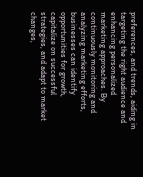preferences, and trends, aiding in targeting the right audience and enhancing personalized marketing approaches. By continuously monitoring and analyzing marketing efforts, businesses can identify opportunities for growth, capitalize on successful strategies, and adapt to market changes,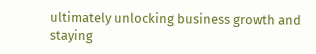ultimately unlocking business growth and staying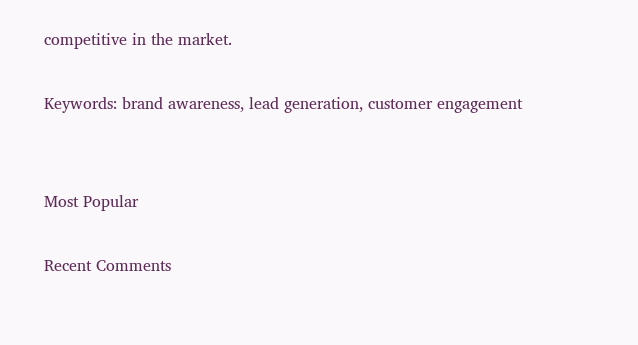competitive in the market.

Keywords: brand awareness, lead generation, customer engagement


Most Popular

Recent Comments